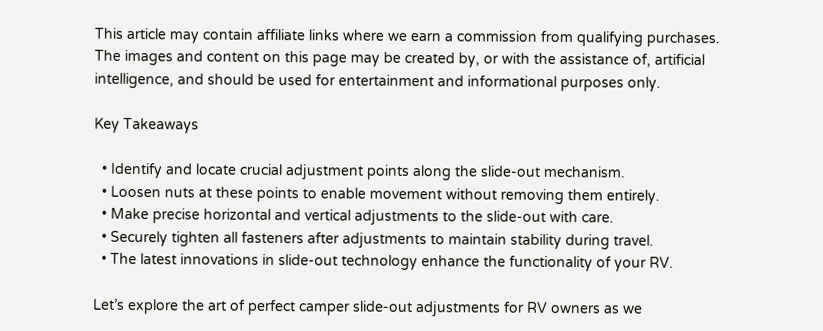This article may contain affiliate links where we earn a commission from qualifying purchases. The images and content on this page may be created by, or with the assistance of, artificial intelligence, and should be used for entertainment and informational purposes only.

Key Takeaways

  • Identify and locate crucial adjustment points along the slide-out mechanism.
  • Loosen nuts at these points to enable movement without removing them entirely.
  • Make precise horizontal and vertical adjustments to the slide-out with care.
  • Securely tighten all fasteners after adjustments to maintain stability during travel.
  • The latest innovations in slide-out technology enhance the functionality of your RV.

Let’s explore the art of perfect camper slide-out adjustments for RV owners as we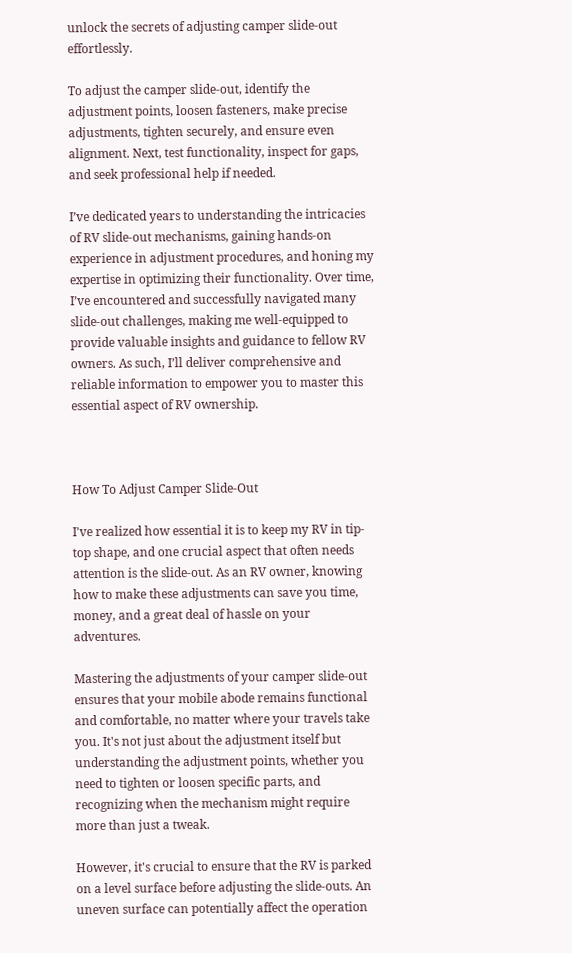unlock the secrets of adjusting camper slide-out effortlessly.

To adjust the camper slide-out, identify the adjustment points, loosen fasteners, make precise adjustments, tighten securely, and ensure even alignment. Next, test functionality, inspect for gaps, and seek professional help if needed.

I’ve dedicated years to understanding the intricacies of RV slide-out mechanisms, gaining hands-on experience in adjustment procedures, and honing my expertise in optimizing their functionality. Over time, I’ve encountered and successfully navigated many slide-out challenges, making me well-equipped to provide valuable insights and guidance to fellow RV owners. As such, I’ll deliver comprehensive and reliable information to empower you to master this essential aspect of RV ownership.



How To Adjust Camper Slide-Out

I've realized how essential it is to keep my RV in tip-top shape, and one crucial aspect that often needs attention is the slide-out. As an RV owner, knowing how to make these adjustments can save you time, money, and a great deal of hassle on your adventures.

Mastering the adjustments of your camper slide-out ensures that your mobile abode remains functional and comfortable, no matter where your travels take you. It's not just about the adjustment itself but understanding the adjustment points, whether you need to tighten or loosen specific parts, and recognizing when the mechanism might require more than just a tweak.

However, it's crucial to ensure that the RV is parked on a level surface before adjusting the slide-outs. An uneven surface can potentially affect the operation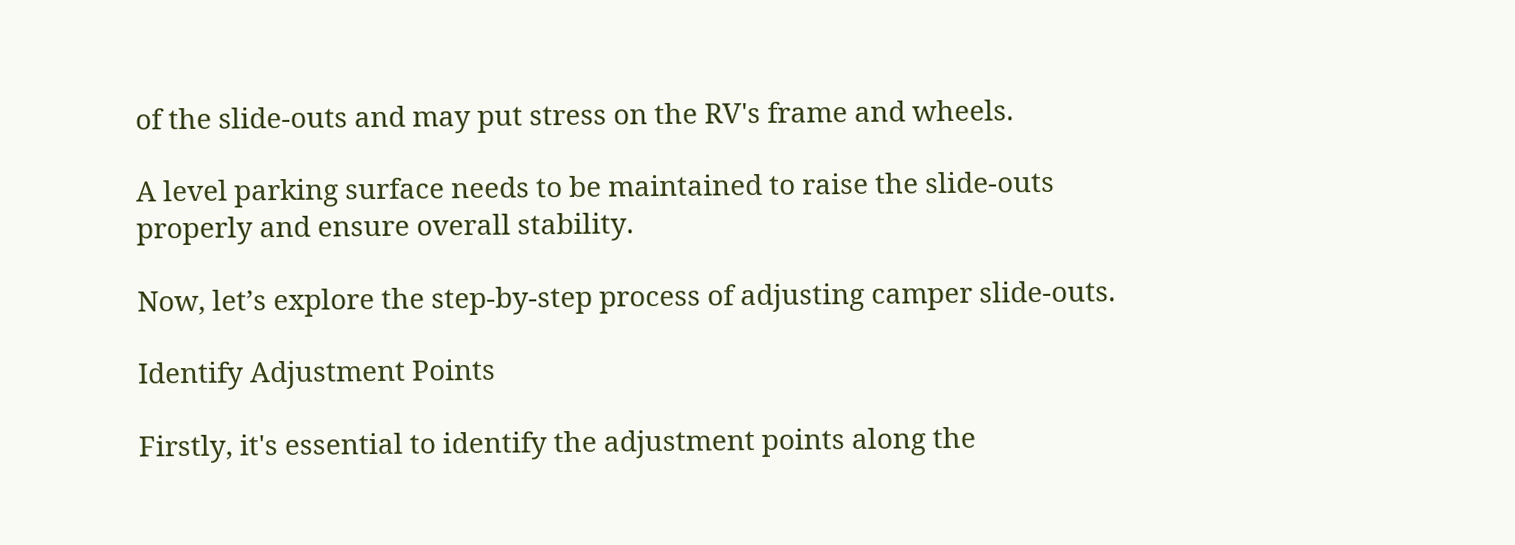of the slide-outs and may put stress on the RV's frame and wheels.

A level parking surface needs to be maintained to raise the slide-outs properly and ensure overall stability.

Now, let’s explore the step-by-step process of adjusting camper slide-outs.

Identify Adjustment Points

Firstly, it's essential to identify the adjustment points along the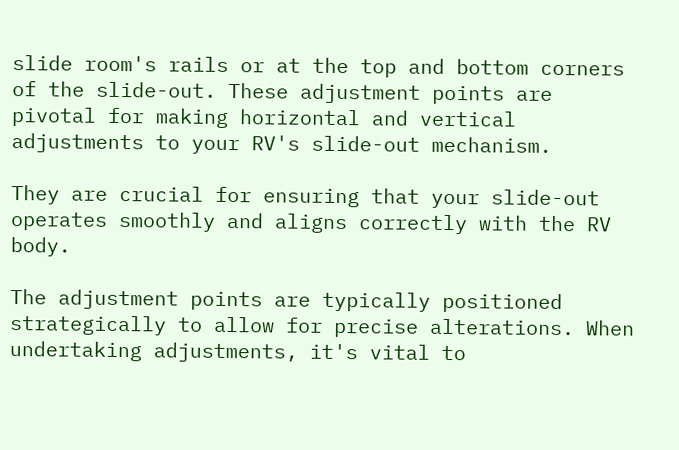slide room's rails or at the top and bottom corners of the slide-out. These adjustment points are pivotal for making horizontal and vertical adjustments to your RV's slide-out mechanism.

They are crucial for ensuring that your slide-out operates smoothly and aligns correctly with the RV body.

The adjustment points are typically positioned strategically to allow for precise alterations. When undertaking adjustments, it's vital to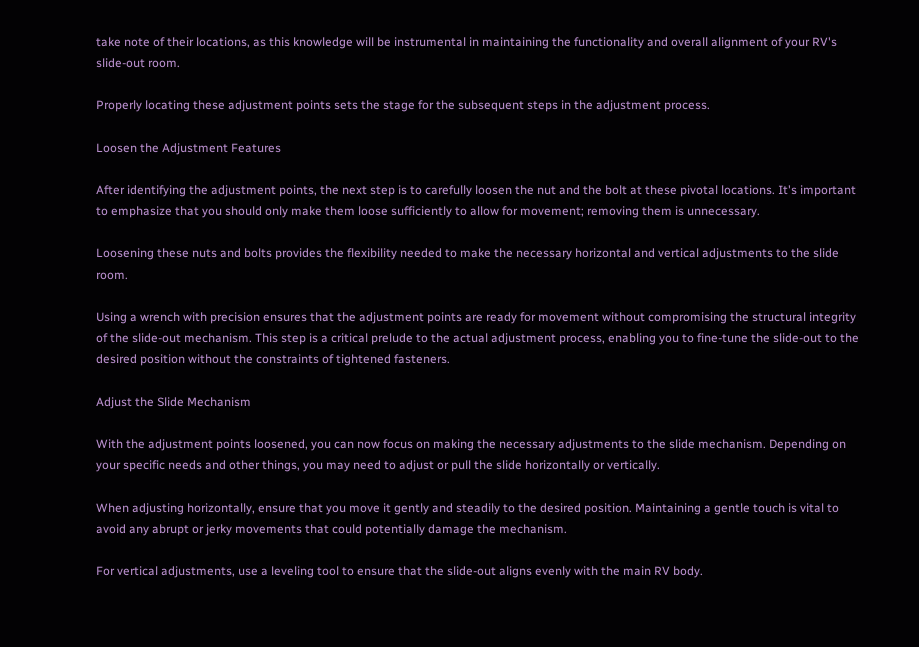take note of their locations, as this knowledge will be instrumental in maintaining the functionality and overall alignment of your RV's slide-out room.

Properly locating these adjustment points sets the stage for the subsequent steps in the adjustment process.

Loosen the Adjustment Features

After identifying the adjustment points, the next step is to carefully loosen the nut and the bolt at these pivotal locations. It's important to emphasize that you should only make them loose sufficiently to allow for movement; removing them is unnecessary.

Loosening these nuts and bolts provides the flexibility needed to make the necessary horizontal and vertical adjustments to the slide room.

Using a wrench with precision ensures that the adjustment points are ready for movement without compromising the structural integrity of the slide-out mechanism. This step is a critical prelude to the actual adjustment process, enabling you to fine-tune the slide-out to the desired position without the constraints of tightened fasteners.

Adjust the Slide Mechanism

With the adjustment points loosened, you can now focus on making the necessary adjustments to the slide mechanism. Depending on your specific needs and other things, you may need to adjust or pull the slide horizontally or vertically.

When adjusting horizontally, ensure that you move it gently and steadily to the desired position. Maintaining a gentle touch is vital to avoid any abrupt or jerky movements that could potentially damage the mechanism.

For vertical adjustments, use a leveling tool to ensure that the slide-out aligns evenly with the main RV body.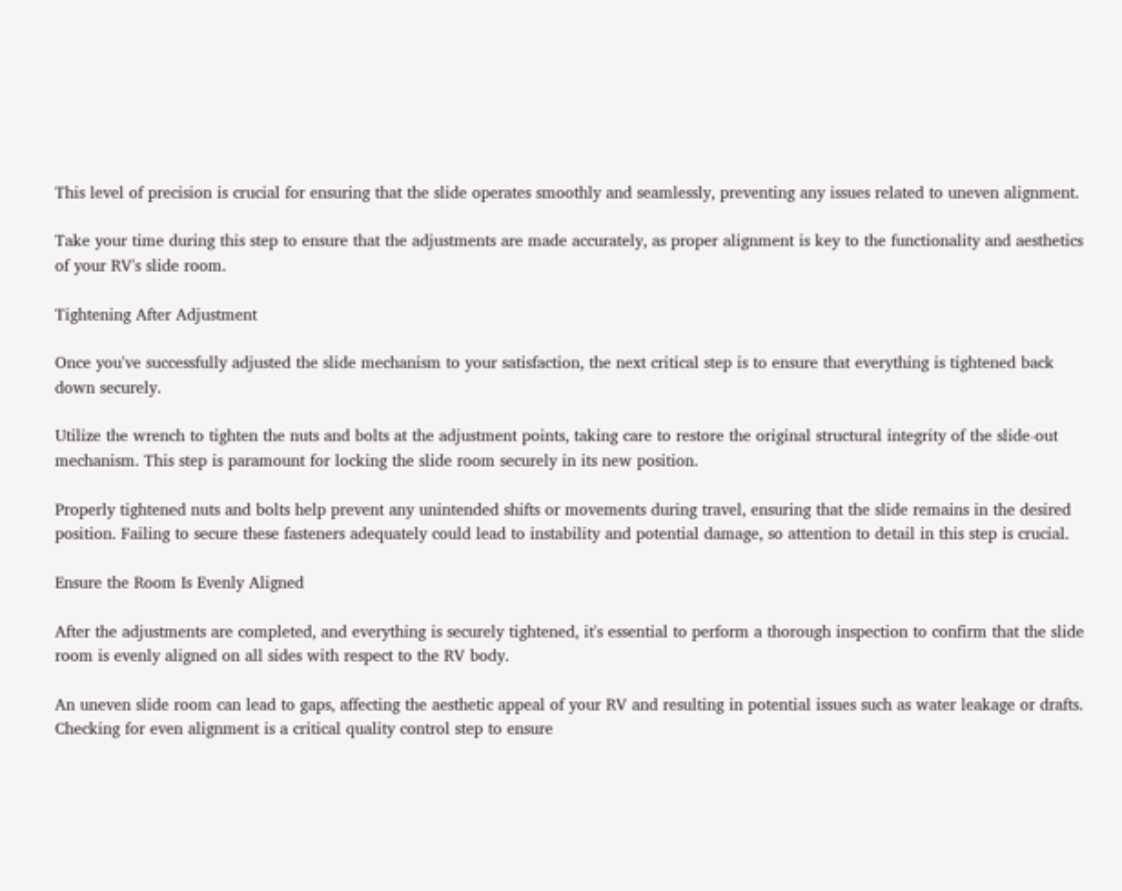This level of precision is crucial for ensuring that the slide operates smoothly and seamlessly, preventing any issues related to uneven alignment.

Take your time during this step to ensure that the adjustments are made accurately, as proper alignment is key to the functionality and aesthetics of your RV's slide room.

Tightening After Adjustment

Once you've successfully adjusted the slide mechanism to your satisfaction, the next critical step is to ensure that everything is tightened back down securely.

Utilize the wrench to tighten the nuts and bolts at the adjustment points, taking care to restore the original structural integrity of the slide-out mechanism. This step is paramount for locking the slide room securely in its new position.

Properly tightened nuts and bolts help prevent any unintended shifts or movements during travel, ensuring that the slide remains in the desired position. Failing to secure these fasteners adequately could lead to instability and potential damage, so attention to detail in this step is crucial.

Ensure the Room Is Evenly Aligned

After the adjustments are completed, and everything is securely tightened, it's essential to perform a thorough inspection to confirm that the slide room is evenly aligned on all sides with respect to the RV body.

An uneven slide room can lead to gaps, affecting the aesthetic appeal of your RV and resulting in potential issues such as water leakage or drafts. Checking for even alignment is a critical quality control step to ensure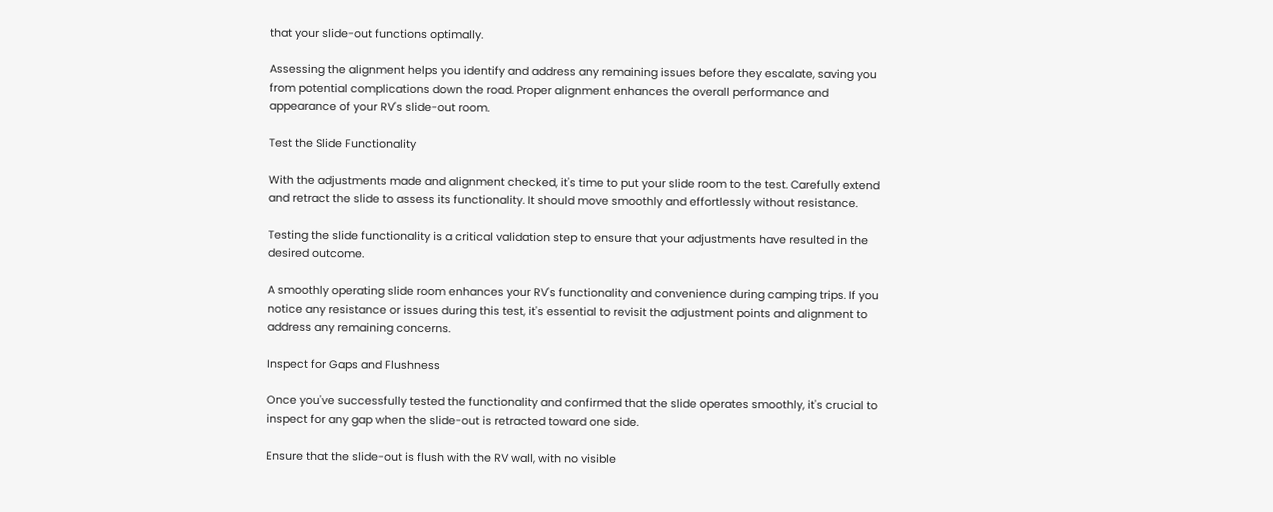that your slide-out functions optimally.

Assessing the alignment helps you identify and address any remaining issues before they escalate, saving you from potential complications down the road. Proper alignment enhances the overall performance and appearance of your RV's slide-out room.

Test the Slide Functionality

With the adjustments made and alignment checked, it's time to put your slide room to the test. Carefully extend and retract the slide to assess its functionality. It should move smoothly and effortlessly without resistance.

Testing the slide functionality is a critical validation step to ensure that your adjustments have resulted in the desired outcome.

A smoothly operating slide room enhances your RV's functionality and convenience during camping trips. If you notice any resistance or issues during this test, it's essential to revisit the adjustment points and alignment to address any remaining concerns.

Inspect for Gaps and Flushness

Once you've successfully tested the functionality and confirmed that the slide operates smoothly, it's crucial to inspect for any gap when the slide-out is retracted toward one side.

Ensure that the slide-out is flush with the RV wall, with no visible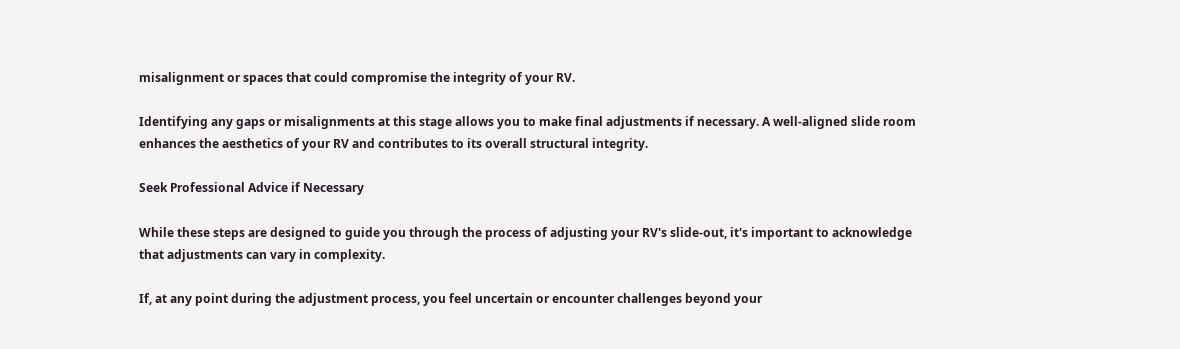misalignment or spaces that could compromise the integrity of your RV.

Identifying any gaps or misalignments at this stage allows you to make final adjustments if necessary. A well-aligned slide room enhances the aesthetics of your RV and contributes to its overall structural integrity.

Seek Professional Advice if Necessary

While these steps are designed to guide you through the process of adjusting your RV's slide-out, it's important to acknowledge that adjustments can vary in complexity.

If, at any point during the adjustment process, you feel uncertain or encounter challenges beyond your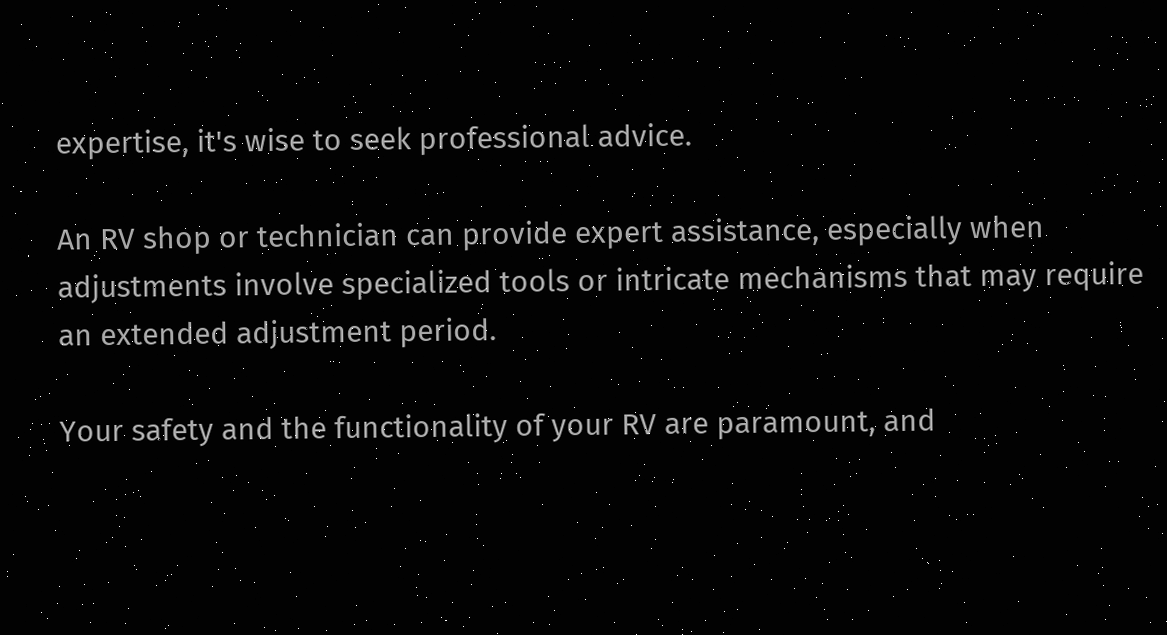expertise, it's wise to seek professional advice.

An RV shop or technician can provide expert assistance, especially when adjustments involve specialized tools or intricate mechanisms that may require an extended adjustment period.

Your safety and the functionality of your RV are paramount, and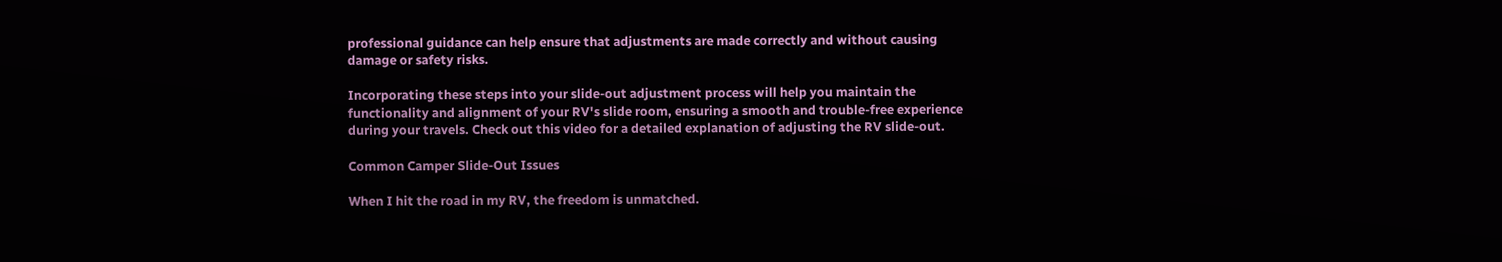professional guidance can help ensure that adjustments are made correctly and without causing damage or safety risks.

Incorporating these steps into your slide-out adjustment process will help you maintain the functionality and alignment of your RV's slide room, ensuring a smooth and trouble-free experience during your travels. Check out this video for a detailed explanation of adjusting the RV slide-out.

Common Camper Slide-Out Issues

When I hit the road in my RV, the freedom is unmatched.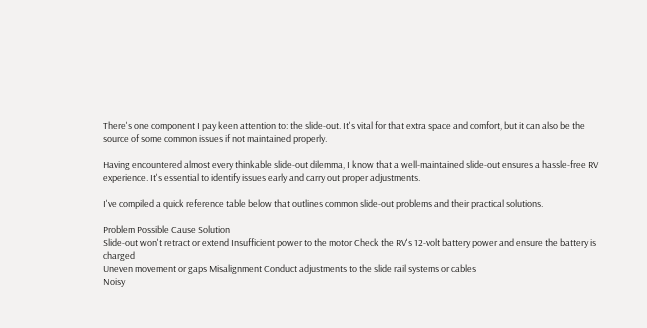There's one component I pay keen attention to: the slide-out. It's vital for that extra space and comfort, but it can also be the source of some common issues if not maintained properly.

Having encountered almost every thinkable slide-out dilemma, I know that a well-maintained slide-out ensures a hassle-free RV experience. It's essential to identify issues early and carry out proper adjustments.

I've compiled a quick reference table below that outlines common slide-out problems and their practical solutions.

Problem Possible Cause Solution
Slide-out won't retract or extend Insufficient power to the motor Check the RV's 12-volt battery power and ensure the battery is charged
Uneven movement or gaps Misalignment Conduct adjustments to the slide rail systems or cables
Noisy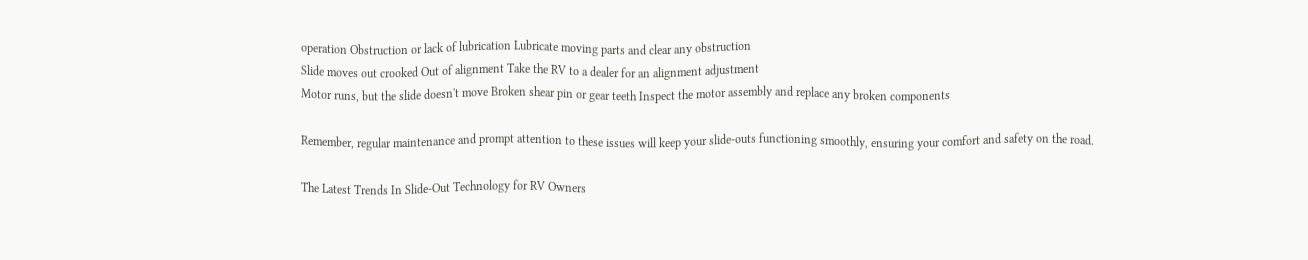operation Obstruction or lack of lubrication Lubricate moving parts and clear any obstruction
Slide moves out crooked Out of alignment Take the RV to a dealer for an alignment adjustment
Motor runs, but the slide doesn't move Broken shear pin or gear teeth Inspect the motor assembly and replace any broken components

Remember, regular maintenance and prompt attention to these issues will keep your slide-outs functioning smoothly, ensuring your comfort and safety on the road.

The Latest Trends In Slide-Out Technology for RV Owners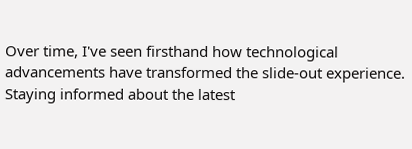Over time, I've seen firsthand how technological advancements have transformed the slide-out experience. Staying informed about the latest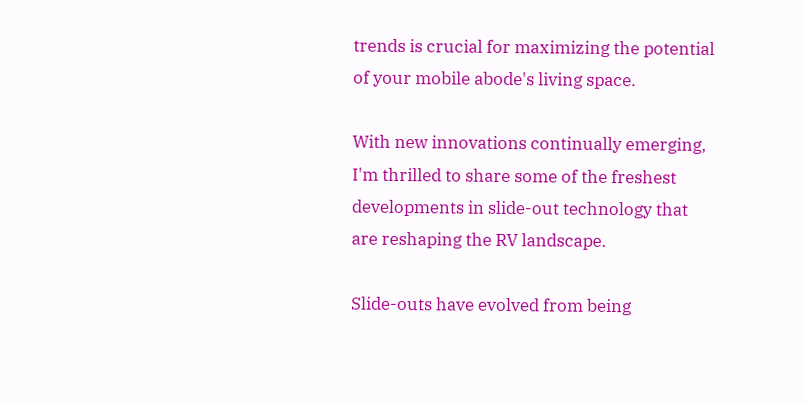trends is crucial for maximizing the potential of your mobile abode's living space.

With new innovations continually emerging, I'm thrilled to share some of the freshest developments in slide-out technology that are reshaping the RV landscape.

Slide-outs have evolved from being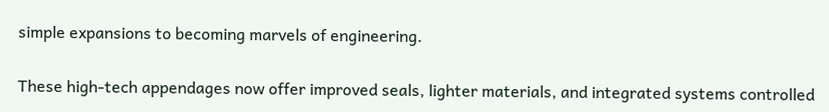simple expansions to becoming marvels of engineering.

These high-tech appendages now offer improved seals, lighter materials, and integrated systems controlled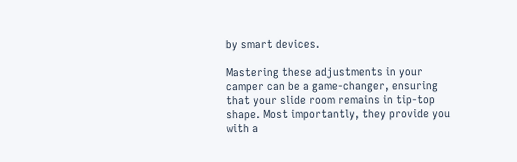by smart devices.

Mastering these adjustments in your camper can be a game-changer, ensuring that your slide room remains in tip-top shape. Most importantly, they provide you with a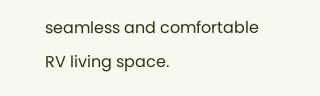seamless and comfortable RV living space.